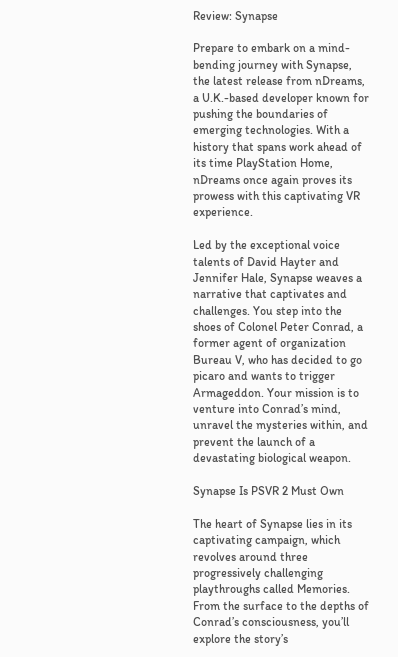Review: Synapse

Prepare to embark on a mind-bending journey with Synapse, the latest release from nDreams, a U.K.-based developer known for pushing the boundaries of emerging technologies. With a history that spans work ahead of its time PlayStation Home, nDreams once again proves its prowess with this captivating VR experience.

Led by the exceptional voice talents of David Hayter and Jennifer Hale, Synapse weaves a narrative that captivates and challenges. You step into the shoes of Colonel Peter Conrad, a former agent of organization Bureau V, who has decided to go picaro and wants to trigger Armageddon. Your mission is to venture into Conrad’s mind, unravel the mysteries within, and prevent the launch of a devastating biological weapon.

Synapse Is PSVR 2 Must Own

The heart of Synapse lies in its captivating campaign, which revolves around three progressively challenging playthroughs called Memories. From the surface to the depths of Conrad’s consciousness, you’ll explore the story’s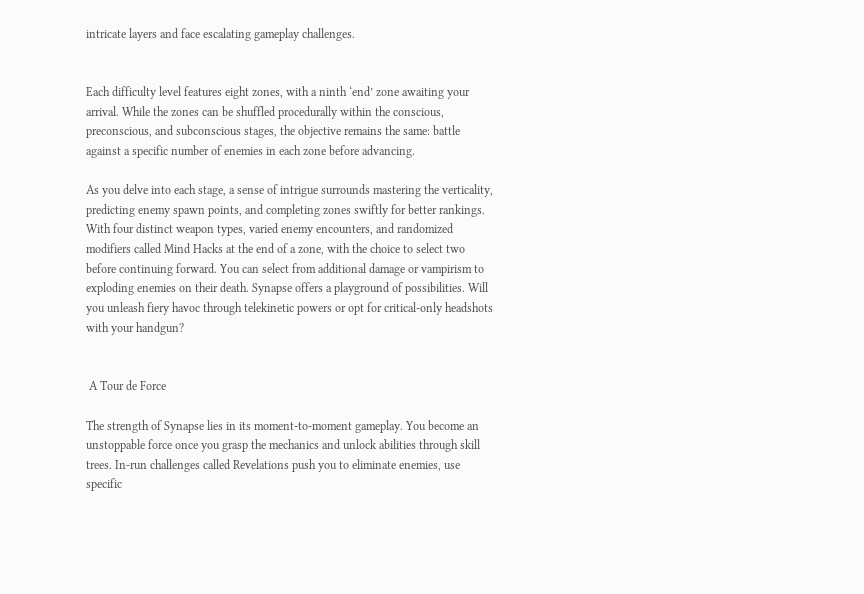intricate layers and face escalating gameplay challenges.


Each difficulty level features eight zones, with a ninth ‘end’ zone awaiting your arrival. While the zones can be shuffled procedurally within the conscious, preconscious, and subconscious stages, the objective remains the same: battle against a specific number of enemies in each zone before advancing.

As you delve into each stage, a sense of intrigue surrounds mastering the verticality, predicting enemy spawn points, and completing zones swiftly for better rankings. With four distinct weapon types, varied enemy encounters, and randomized modifiers called Mind Hacks at the end of a zone, with the choice to select two before continuing forward. You can select from additional damage or vampirism to exploding enemies on their death. Synapse offers a playground of possibilities. Will you unleash fiery havoc through telekinetic powers or opt for critical-only headshots with your handgun?


 A Tour de Force

The strength of Synapse lies in its moment-to-moment gameplay. You become an unstoppable force once you grasp the mechanics and unlock abilities through skill trees. In-run challenges called Revelations push you to eliminate enemies, use specific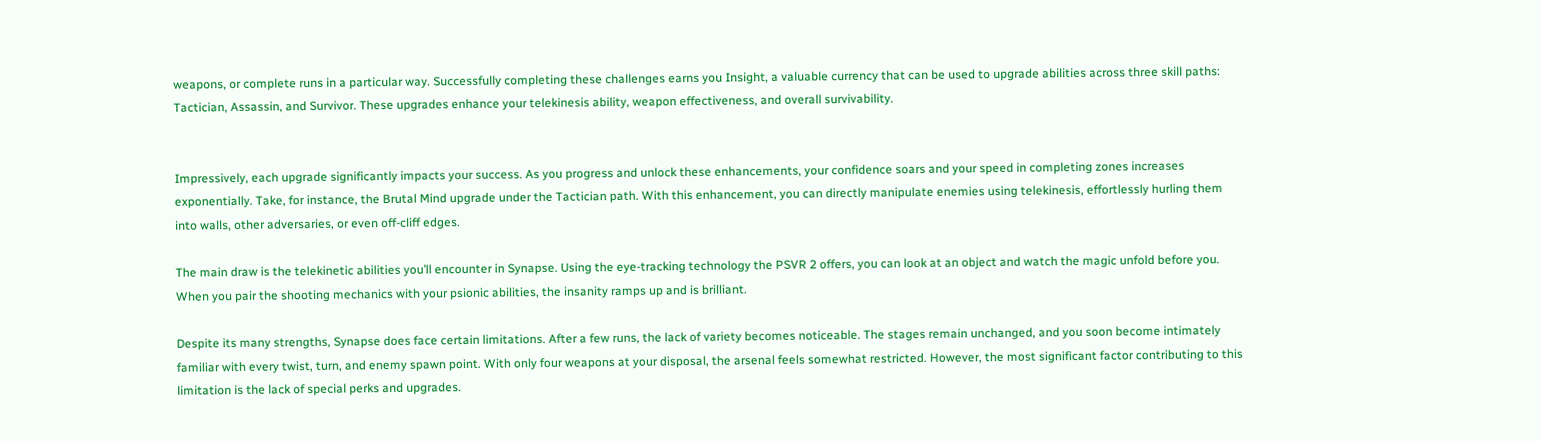weapons, or complete runs in a particular way. Successfully completing these challenges earns you Insight, a valuable currency that can be used to upgrade abilities across three skill paths: Tactician, Assassin, and Survivor. These upgrades enhance your telekinesis ability, weapon effectiveness, and overall survivability.


Impressively, each upgrade significantly impacts your success. As you progress and unlock these enhancements, your confidence soars and your speed in completing zones increases exponentially. Take, for instance, the Brutal Mind upgrade under the Tactician path. With this enhancement, you can directly manipulate enemies using telekinesis, effortlessly hurling them into walls, other adversaries, or even off-cliff edges.

The main draw is the telekinetic abilities you’ll encounter in Synapse. Using the eye-tracking technology the PSVR 2 offers, you can look at an object and watch the magic unfold before you. When you pair the shooting mechanics with your psionic abilities, the insanity ramps up and is brilliant.

Despite its many strengths, Synapse does face certain limitations. After a few runs, the lack of variety becomes noticeable. The stages remain unchanged, and you soon become intimately familiar with every twist, turn, and enemy spawn point. With only four weapons at your disposal, the arsenal feels somewhat restricted. However, the most significant factor contributing to this limitation is the lack of special perks and upgrades.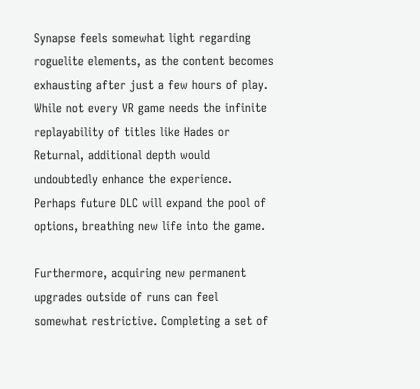Synapse feels somewhat light regarding roguelite elements, as the content becomes exhausting after just a few hours of play. While not every VR game needs the infinite replayability of titles like Hades or Returnal, additional depth would undoubtedly enhance the experience. Perhaps future DLC will expand the pool of options, breathing new life into the game.

Furthermore, acquiring new permanent upgrades outside of runs can feel somewhat restrictive. Completing a set of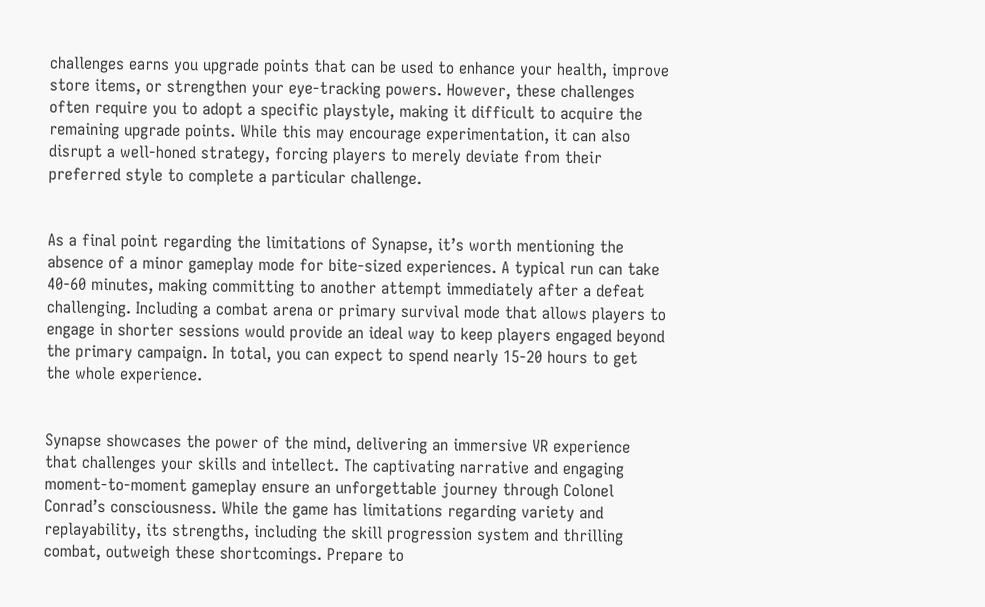challenges earns you upgrade points that can be used to enhance your health, improve store items, or strengthen your eye-tracking powers. However, these challenges often require you to adopt a specific playstyle, making it difficult to acquire the remaining upgrade points. While this may encourage experimentation, it can also disrupt a well-honed strategy, forcing players to merely deviate from their preferred style to complete a particular challenge.


As a final point regarding the limitations of Synapse, it’s worth mentioning the absence of a minor gameplay mode for bite-sized experiences. A typical run can take 40-60 minutes, making committing to another attempt immediately after a defeat challenging. Including a combat arena or primary survival mode that allows players to engage in shorter sessions would provide an ideal way to keep players engaged beyond the primary campaign. In total, you can expect to spend nearly 15-20 hours to get the whole experience.


Synapse showcases the power of the mind, delivering an immersive VR experience that challenges your skills and intellect. The captivating narrative and engaging moment-to-moment gameplay ensure an unforgettable journey through Colonel Conrad’s consciousness. While the game has limitations regarding variety and replayability, its strengths, including the skill progression system and thrilling combat, outweigh these shortcomings. Prepare to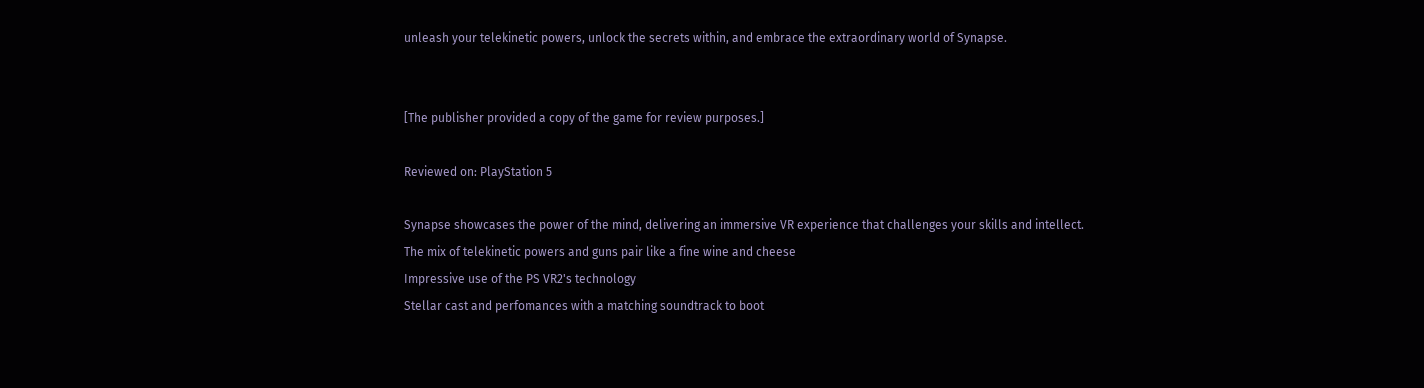unleash your telekinetic powers, unlock the secrets within, and embrace the extraordinary world of Synapse.


[The publisher provided a copy of the game for review purposes.]

Reviewed on: PlayStation 5

Synapse showcases the power of the mind, delivering an immersive VR experience that challenges your skills and intellect.
The mix of telekinetic powers and guns pair like a fine wine and cheese
Impressive use of the PS VR2's technology
Stellar cast and perfomances with a matching soundtrack to boot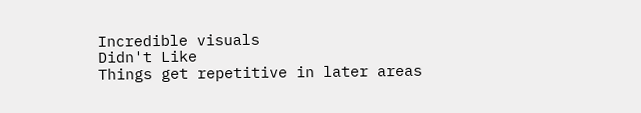Incredible visuals
Didn't Like
Things get repetitive in later areas